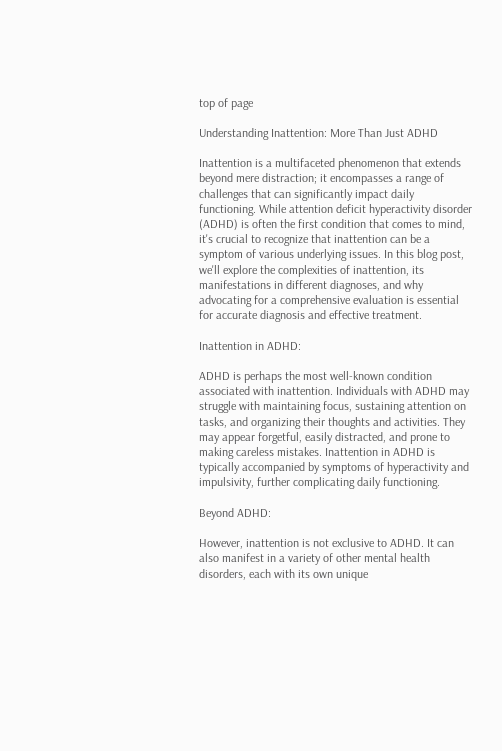top of page

Understanding Inattention: More Than Just ADHD

Inattention is a multifaceted phenomenon that extends beyond mere distraction; it encompasses a range of challenges that can significantly impact daily functioning. While attention deficit hyperactivity disorder (ADHD) is often the first condition that comes to mind, it's crucial to recognize that inattention can be a symptom of various underlying issues. In this blog post, we'll explore the complexities of inattention, its manifestations in different diagnoses, and why advocating for a comprehensive evaluation is essential for accurate diagnosis and effective treatment.

Inattention in ADHD:

ADHD is perhaps the most well-known condition associated with inattention. Individuals with ADHD may struggle with maintaining focus, sustaining attention on tasks, and organizing their thoughts and activities. They may appear forgetful, easily distracted, and prone to making careless mistakes. Inattention in ADHD is typically accompanied by symptoms of hyperactivity and impulsivity, further complicating daily functioning.

Beyond ADHD:

However, inattention is not exclusive to ADHD. It can also manifest in a variety of other mental health disorders, each with its own unique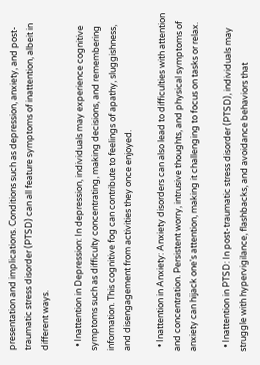presentation and implications. Conditions such as depression, anxiety, and post-traumatic stress disorder (PTSD) can all feature symptoms of inattention, albeit in different ways.

  • Inattention in Depression: In depression, individuals may experience cognitive symptoms such as difficulty concentrating, making decisions, and remembering information. This cognitive fog can contribute to feelings of apathy, sluggishness, and disengagement from activities they once enjoyed.

  • Inattention in Anxiety: Anxiety disorders can also lead to difficulties with attention and concentration. Persistent worry, intrusive thoughts, and physical symptoms of anxiety can hijack one's attention, making it challenging to focus on tasks or relax.

  • Inattention in PTSD: In post-traumatic stress disorder (PTSD), individuals may struggle with hypervigilance, flashbacks, and avoidance behaviors that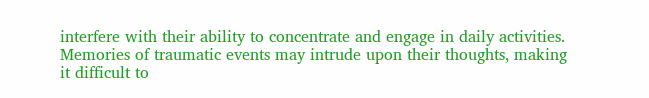interfere with their ability to concentrate and engage in daily activities. Memories of traumatic events may intrude upon their thoughts, making it difficult to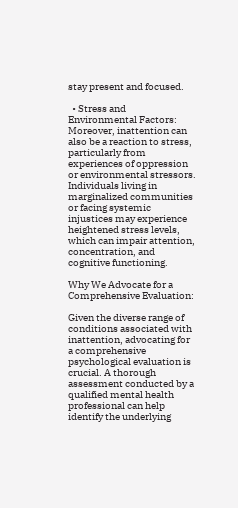stay present and focused.

  • Stress and Environmental Factors: Moreover, inattention can also be a reaction to stress, particularly from experiences of oppression or environmental stressors. Individuals living in marginalized communities or facing systemic injustices may experience heightened stress levels, which can impair attention, concentration, and cognitive functioning.

Why We Advocate for a Comprehensive Evaluation:

Given the diverse range of conditions associated with inattention, advocating for a comprehensive psychological evaluation is crucial. A thorough assessment conducted by a qualified mental health professional can help identify the underlying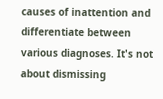causes of inattention and differentiate between various diagnoses. It's not about dismissing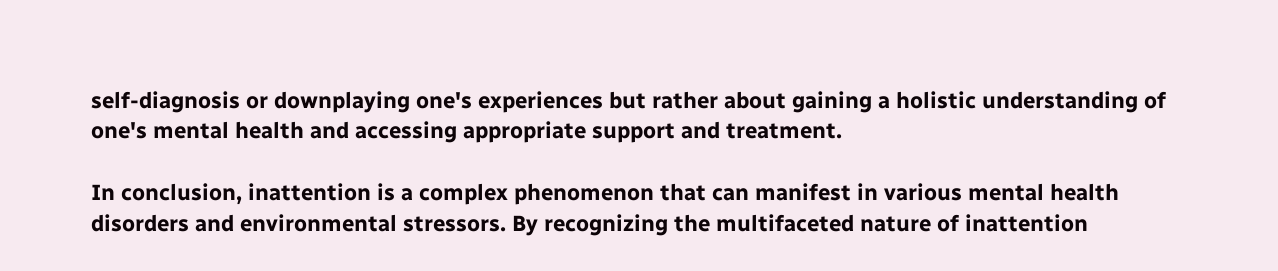self-diagnosis or downplaying one's experiences but rather about gaining a holistic understanding of one's mental health and accessing appropriate support and treatment.

In conclusion, inattention is a complex phenomenon that can manifest in various mental health disorders and environmental stressors. By recognizing the multifaceted nature of inattention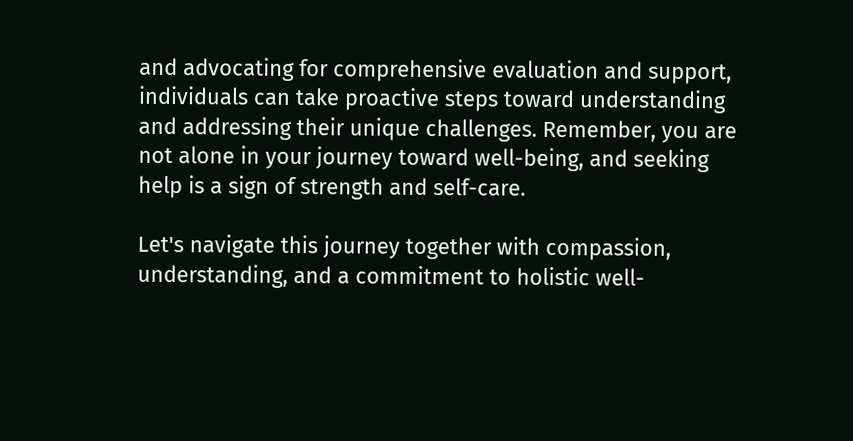and advocating for comprehensive evaluation and support, individuals can take proactive steps toward understanding and addressing their unique challenges. Remember, you are not alone in your journey toward well-being, and seeking help is a sign of strength and self-care.

Let's navigate this journey together with compassion, understanding, and a commitment to holistic well-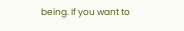being. If you want to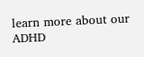learn more about our ADHD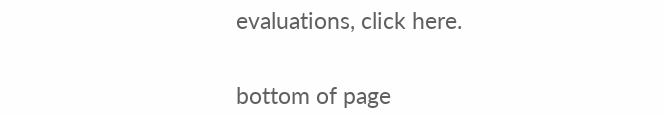evaluations, click here.


bottom of page